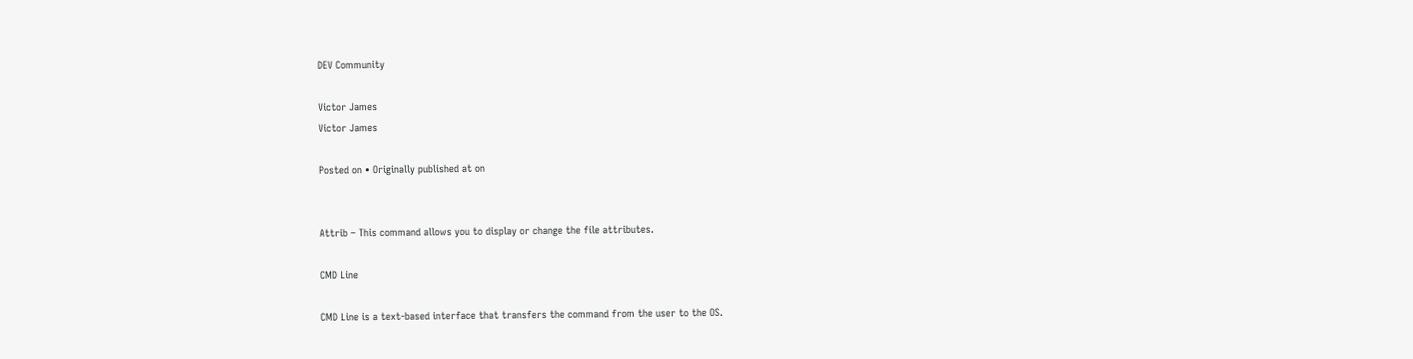DEV Community

Victor James
Victor James

Posted on • Originally published at on


Attrib – This command allows you to display or change the file attributes.

CMD Line

CMD Line is a text-based interface that transfers the command from the user to the OS.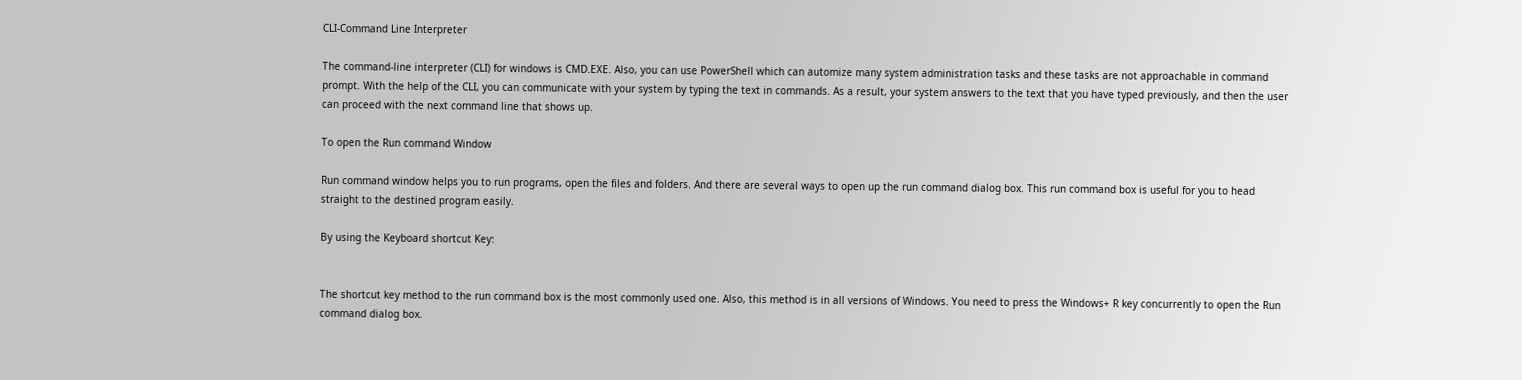CLI-Command Line Interpreter

The command-line interpreter (CLI) for windows is CMD.EXE. Also, you can use PowerShell which can automize many system administration tasks and these tasks are not approachable in command prompt. With the help of the CLI, you can communicate with your system by typing the text in commands. As a result, your system answers to the text that you have typed previously, and then the user can proceed with the next command line that shows up.

To open the Run command Window

Run command window helps you to run programs, open the files and folders. And there are several ways to open up the run command dialog box. This run command box is useful for you to head straight to the destined program easily.

By using the Keyboard shortcut Key:


The shortcut key method to the run command box is the most commonly used one. Also, this method is in all versions of Windows. You need to press the Windows+ R key concurrently to open the Run command dialog box.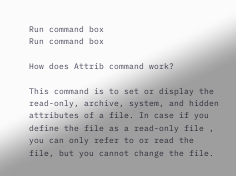Run command box
Run command box

How does Attrib command work?

This command is to set or display the read-only, archive, system, and hidden attributes of a file. In case if you define the file as a read-only file , you can only refer to or read the file, but you cannot change the file.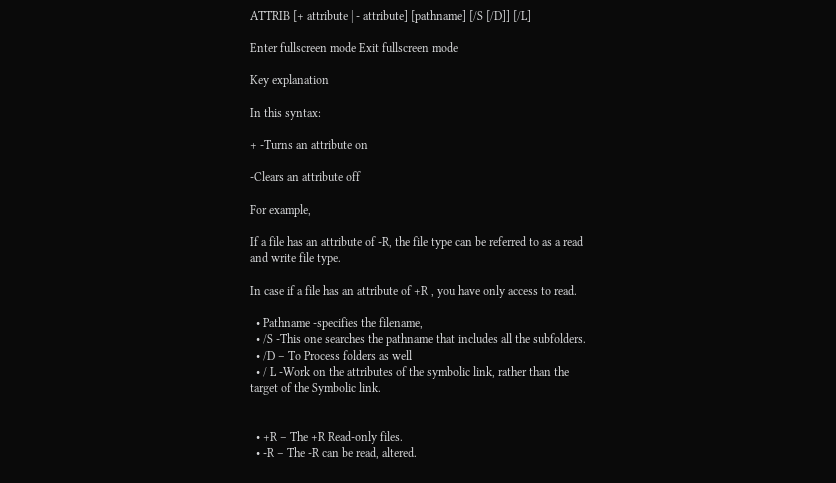ATTRIB [+ attribute | - attribute] [pathname] [/S [/D]] [/L]

Enter fullscreen mode Exit fullscreen mode

Key explanation

In this syntax:

+ -Turns an attribute on

-Clears an attribute off

For example,

If a file has an attribute of -R, the file type can be referred to as a read and write file type.

In case if a file has an attribute of +R , you have only access to read.

  • Pathname -specifies the filename,
  • /S -This one searches the pathname that includes all the subfolders.
  • /D – To Process folders as well
  • / L -Work on the attributes of the symbolic link, rather than the target of the Symbolic link.


  • +R – The +R Read-only files.
  • -R – The -R can be read, altered.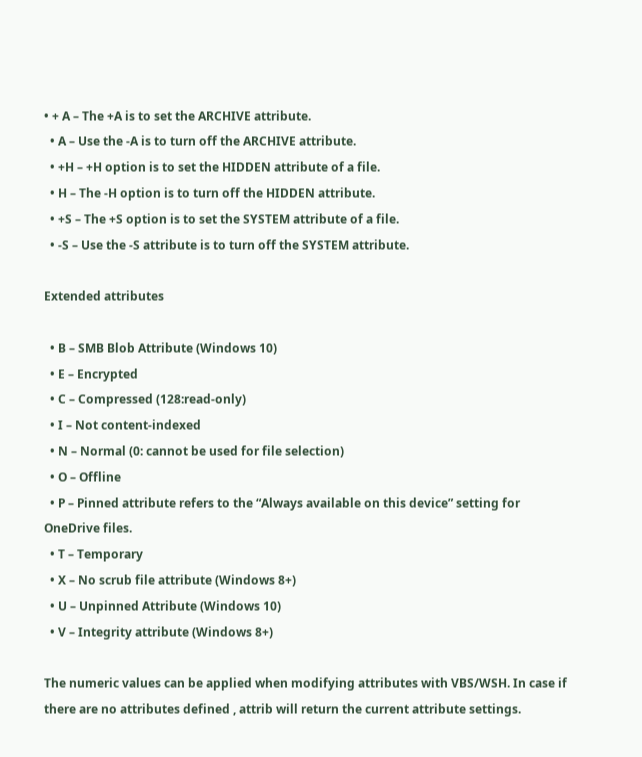• + A – The +A is to set the ARCHIVE attribute.
  • A – Use the -A is to turn off the ARCHIVE attribute.
  • +H – +H option is to set the HIDDEN attribute of a file.
  • H – The -H option is to turn off the HIDDEN attribute.
  • +S – The +S option is to set the SYSTEM attribute of a file.
  • -S – Use the -S attribute is to turn off the SYSTEM attribute.

Extended attributes

  • B – SMB Blob Attribute (Windows 10)
  • E – Encrypted
  • C – Compressed (128:read-only)
  • I – Not content-indexed
  • N – Normal (0: cannot be used for file selection)
  • O – Offline
  • P – Pinned attribute refers to the “Always available on this device” setting for OneDrive files.
  • T – Temporary
  • X – No scrub file attribute (Windows 8+)
  • U – Unpinned Attribute (Windows 10)
  • V – Integrity attribute (Windows 8+)

The numeric values can be applied when modifying attributes with VBS/WSH. In case if there are no attributes defined , attrib will return the current attribute settings.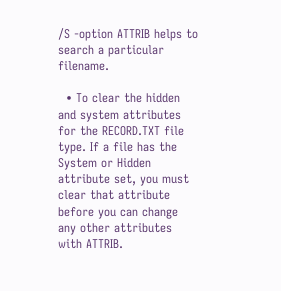/S -option ATTRIB helps to search a particular filename.

  • To clear the hidden and system attributes for the RECORD.TXT file type. If a file has the System or Hidden attribute set, you must clear that attribute before you can change any other attributes with ATTRIB.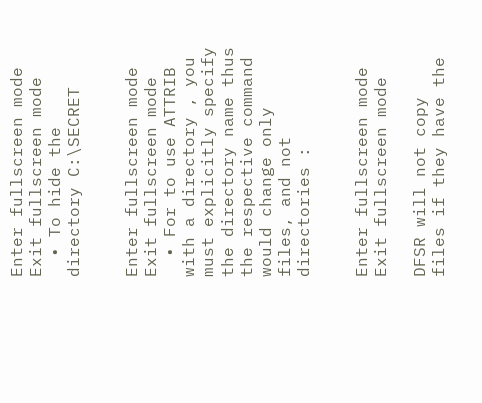Enter fullscreen mode Exit fullscreen mode
  • To hide the directory C:\SECRET


Enter fullscreen mode Exit fullscreen mode
  • For to use ATTRIB with a directory , you must explicitly specify the directory name thus the respective command would change only files, and not directories :


Enter fullscreen mode Exit fullscreen mode

DFSR will not copy files if they have the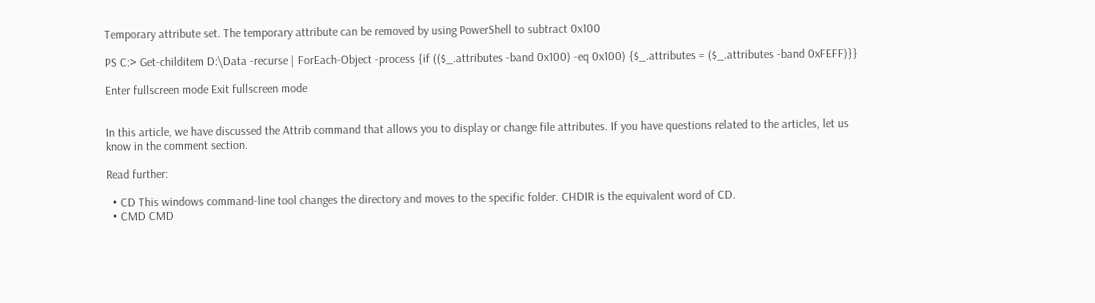Temporary attribute set. The temporary attribute can be removed by using PowerShell to subtract 0x100

PS C:> Get-childitem D:\Data -recurse | ForEach-Object -process {if (($_.attributes -band 0x100) -eq 0x100) {$_.attributes = ($_.attributes -band 0xFEFF)}}

Enter fullscreen mode Exit fullscreen mode


In this article, we have discussed the Attrib command that allows you to display or change file attributes. If you have questions related to the articles, let us know in the comment section.

Read further:

  • CD This windows command-line tool changes the directory and moves to the specific folder. CHDIR is the equivalent word of CD.
  • CMD CMD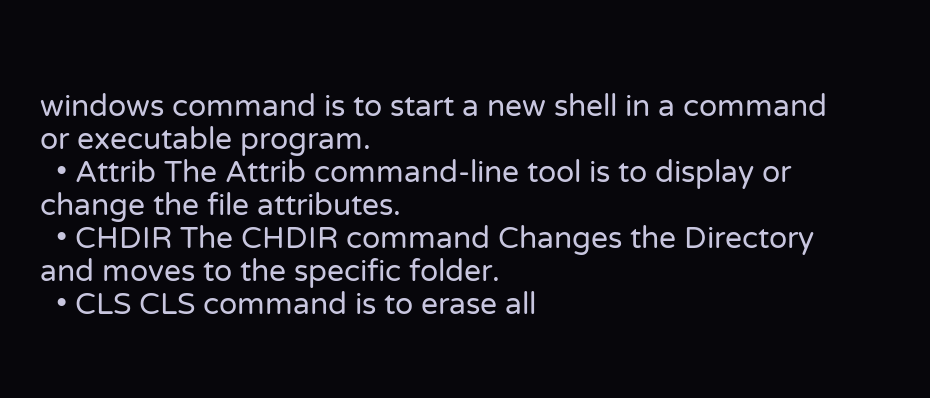windows command is to start a new shell in a command or executable program.
  • Attrib The Attrib command-line tool is to display or change the file attributes.
  • CHDIR The CHDIR command Changes the Directory and moves to the specific folder.
  • CLS CLS command is to erase all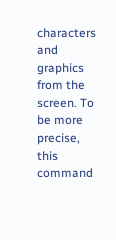characters and graphics from the screen. To be more precise, this command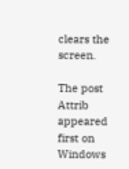clears the screen.

The post Attrib appeared first on Windows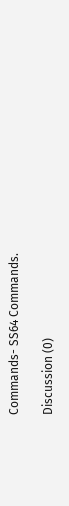Commands- SS64 Commands.

Discussion (0)